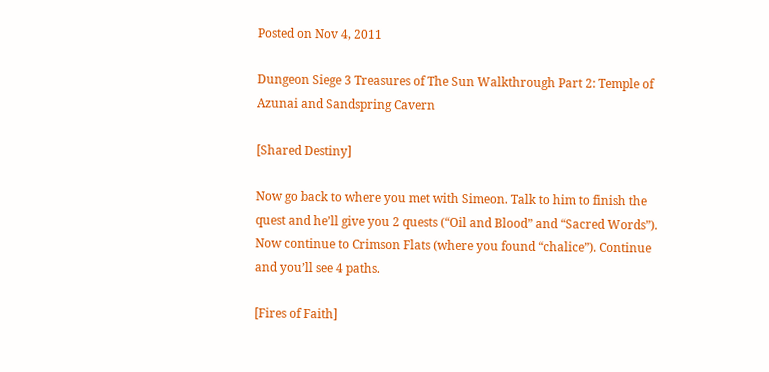Posted on Nov 4, 2011

Dungeon Siege 3 Treasures of The Sun Walkthrough Part 2: Temple of Azunai and Sandspring Cavern

[Shared Destiny]

Now go back to where you met with Simeon. Talk to him to finish the quest and he’ll give you 2 quests (“Oil and Blood” and “Sacred Words”). Now continue to Crimson Flats (where you found “chalice”). Continue and you’ll see 4 paths.

[Fires of Faith]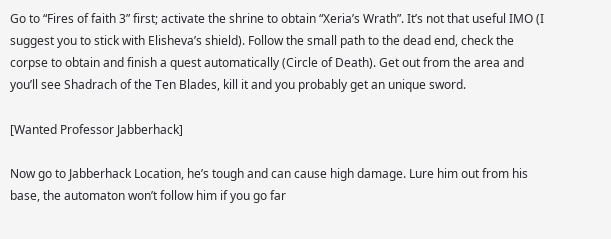Go to “Fires of faith 3” first; activate the shrine to obtain “Xeria’s Wrath”. It’s not that useful IMO (I suggest you to stick with Elisheva’s shield). Follow the small path to the dead end, check the corpse to obtain and finish a quest automatically (Circle of Death). Get out from the area and you’ll see Shadrach of the Ten Blades, kill it and you probably get an unique sword.

[Wanted Professor Jabberhack]

Now go to Jabberhack Location, he’s tough and can cause high damage. Lure him out from his base, the automaton won’t follow him if you go far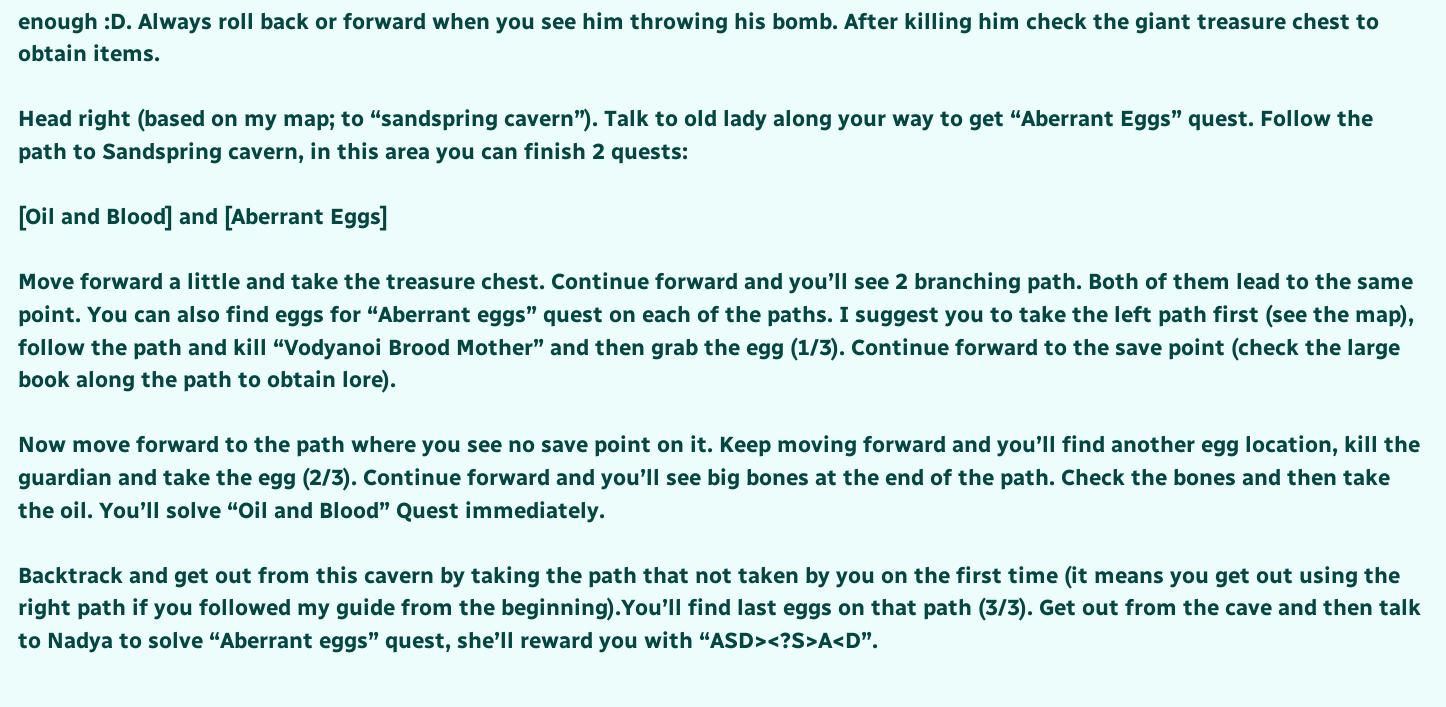enough :D. Always roll back or forward when you see him throwing his bomb. After killing him check the giant treasure chest to obtain items.

Head right (based on my map; to “sandspring cavern”). Talk to old lady along your way to get “Aberrant Eggs” quest. Follow the path to Sandspring cavern, in this area you can finish 2 quests:

[Oil and Blood] and [Aberrant Eggs]

Move forward a little and take the treasure chest. Continue forward and you’ll see 2 branching path. Both of them lead to the same point. You can also find eggs for “Aberrant eggs” quest on each of the paths. I suggest you to take the left path first (see the map), follow the path and kill “Vodyanoi Brood Mother” and then grab the egg (1/3). Continue forward to the save point (check the large book along the path to obtain lore).

Now move forward to the path where you see no save point on it. Keep moving forward and you’ll find another egg location, kill the guardian and take the egg (2/3). Continue forward and you’ll see big bones at the end of the path. Check the bones and then take the oil. You’ll solve “Oil and Blood” Quest immediately.

Backtrack and get out from this cavern by taking the path that not taken by you on the first time (it means you get out using the right path if you followed my guide from the beginning).You’ll find last eggs on that path (3/3). Get out from the cave and then talk to Nadya to solve “Aberrant eggs” quest, she’ll reward you with “ASD><?S>A<D”.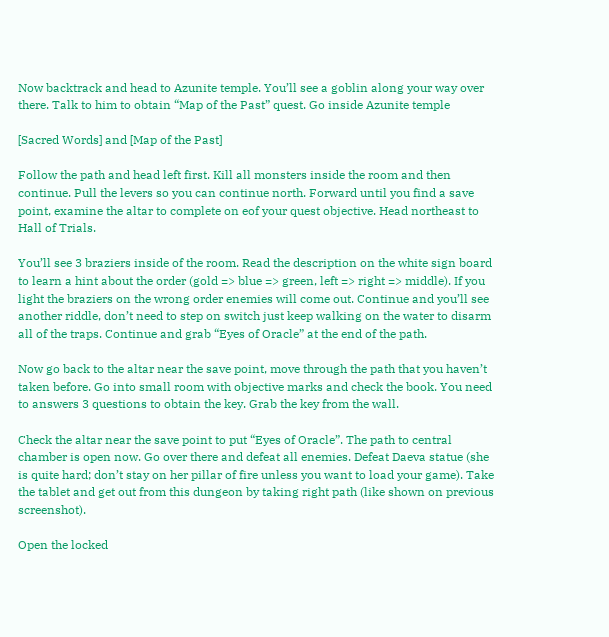Now backtrack and head to Azunite temple. You’ll see a goblin along your way over there. Talk to him to obtain “Map of the Past” quest. Go inside Azunite temple

[Sacred Words] and [Map of the Past]

Follow the path and head left first. Kill all monsters inside the room and then continue. Pull the levers so you can continue north. Forward until you find a save point, examine the altar to complete on eof your quest objective. Head northeast to Hall of Trials.

You’ll see 3 braziers inside of the room. Read the description on the white sign board to learn a hint about the order (gold => blue => green, left => right => middle). If you light the braziers on the wrong order enemies will come out. Continue and you’ll see another riddle, don’t need to step on switch just keep walking on the water to disarm all of the traps. Continue and grab “Eyes of Oracle” at the end of the path.

Now go back to the altar near the save point, move through the path that you haven’t taken before. Go into small room with objective marks and check the book. You need to answers 3 questions to obtain the key. Grab the key from the wall.

Check the altar near the save point to put “Eyes of Oracle”. The path to central chamber is open now. Go over there and defeat all enemies. Defeat Daeva statue (she is quite hard; don’t stay on her pillar of fire unless you want to load your game). Take the tablet and get out from this dungeon by taking right path (like shown on previous screenshot).

Open the locked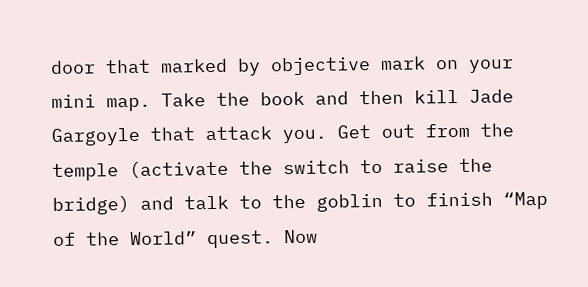door that marked by objective mark on your mini map. Take the book and then kill Jade Gargoyle that attack you. Get out from the temple (activate the switch to raise the bridge) and talk to the goblin to finish “Map of the World” quest. Now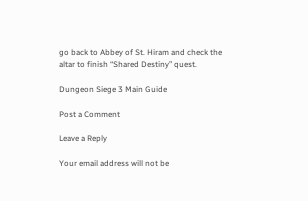go back to Abbey of St. Hiram and check the altar to finish “Shared Destiny” quest.

Dungeon Siege 3 Main Guide

Post a Comment

Leave a Reply

Your email address will not be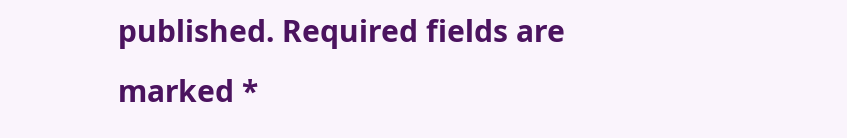published. Required fields are marked *